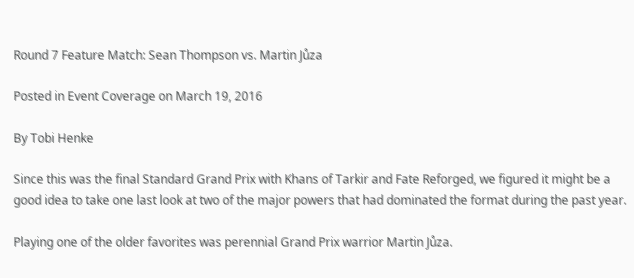Round 7 Feature Match: Sean Thompson vs. Martin Jůza

Posted in Event Coverage on March 19, 2016

By Tobi Henke

Since this was the final Standard Grand Prix with Khans of Tarkir and Fate Reforged, we figured it might be a good idea to take one last look at two of the major powers that had dominated the format during the past year.

Playing one of the older favorites was perennial Grand Prix warrior Martin Jůza.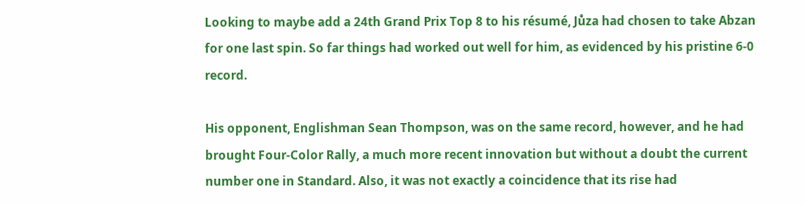Looking to maybe add a 24th Grand Prix Top 8 to his résumé, Jůza had chosen to take Abzan for one last spin. So far things had worked out well for him, as evidenced by his pristine 6-0 record.

His opponent, Englishman Sean Thompson, was on the same record, however, and he had brought Four-Color Rally, a much more recent innovation but without a doubt the current number one in Standard. Also, it was not exactly a coincidence that its rise had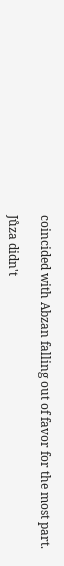coincided with Abzan falling out of favor for the most part.

Jůza didn't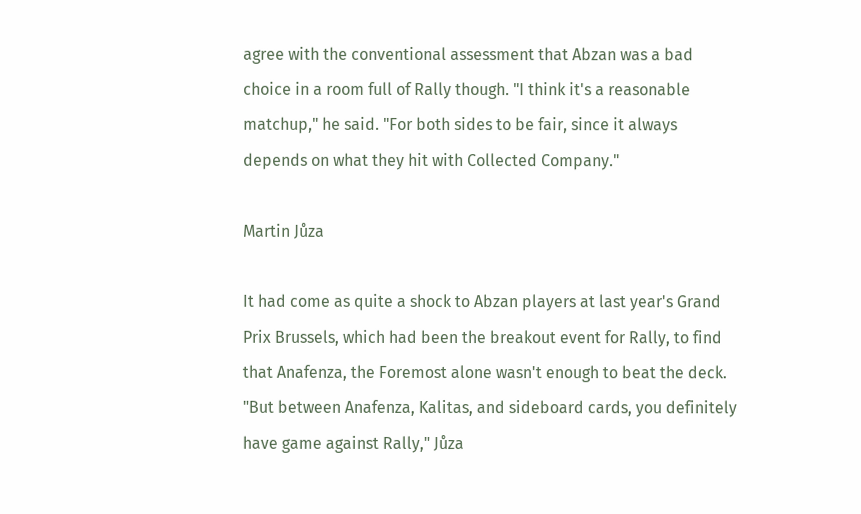agree with the conventional assessment that Abzan was a bad choice in a room full of Rally though. "I think it's a reasonable matchup," he said. "For both sides to be fair, since it always depends on what they hit with Collected Company."

Martin Jůza

It had come as quite a shock to Abzan players at last year's Grand Prix Brussels, which had been the breakout event for Rally, to find that Anafenza, the Foremost alone wasn't enough to beat the deck. "But between Anafenza, Kalitas, and sideboard cards, you definitely have game against Rally," Jůza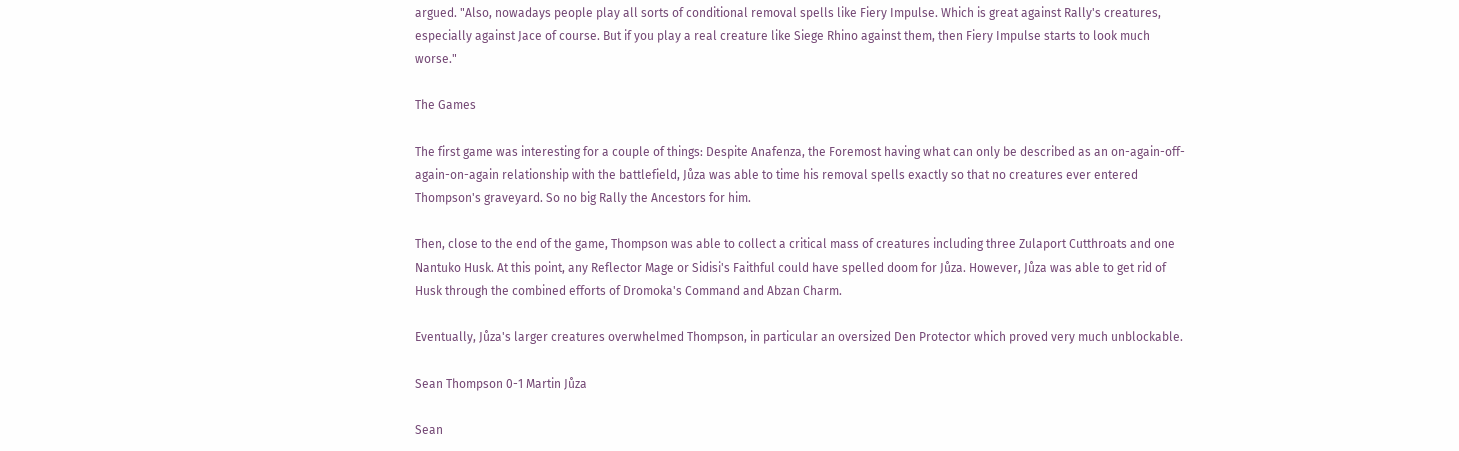argued. "Also, nowadays people play all sorts of conditional removal spells like Fiery Impulse. Which is great against Rally's creatures, especially against Jace of course. But if you play a real creature like Siege Rhino against them, then Fiery Impulse starts to look much worse."

The Games

The first game was interesting for a couple of things: Despite Anafenza, the Foremost having what can only be described as an on-again-off-again-on-again relationship with the battlefield, Jůza was able to time his removal spells exactly so that no creatures ever entered Thompson's graveyard. So no big Rally the Ancestors for him.

Then, close to the end of the game, Thompson was able to collect a critical mass of creatures including three Zulaport Cutthroats and one Nantuko Husk. At this point, any Reflector Mage or Sidisi's Faithful could have spelled doom for Jůza. However, Jůza was able to get rid of Husk through the combined efforts of Dromoka's Command and Abzan Charm.

Eventually, Jůza's larger creatures overwhelmed Thompson, in particular an oversized Den Protector which proved very much unblockable.

Sean Thompson 0-1 Martin Jůza

Sean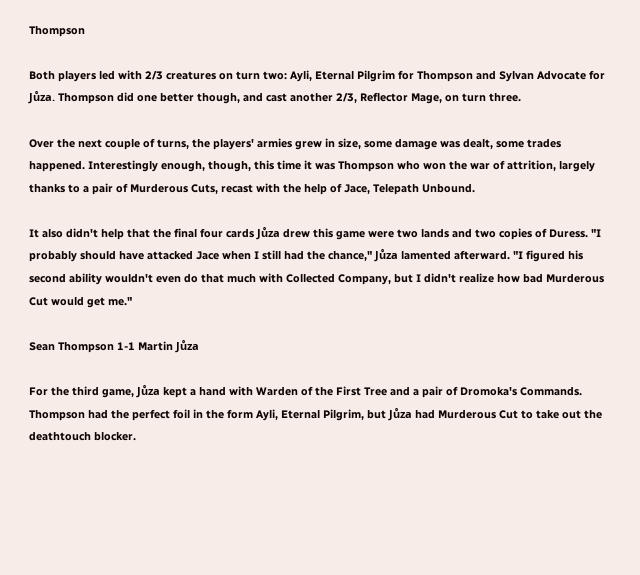Thompson

Both players led with 2/3 creatures on turn two: Ayli, Eternal Pilgrim for Thompson and Sylvan Advocate for Jůza. Thompson did one better though, and cast another 2/3, Reflector Mage, on turn three.

Over the next couple of turns, the players' armies grew in size, some damage was dealt, some trades happened. Interestingly enough, though, this time it was Thompson who won the war of attrition, largely thanks to a pair of Murderous Cuts, recast with the help of Jace, Telepath Unbound.

It also didn't help that the final four cards Jůza drew this game were two lands and two copies of Duress. "I probably should have attacked Jace when I still had the chance," Jůza lamented afterward. "I figured his second ability wouldn't even do that much with Collected Company, but I didn't realize how bad Murderous Cut would get me."

Sean Thompson 1-1 Martin Jůza

For the third game, Jůza kept a hand with Warden of the First Tree and a pair of Dromoka's Commands. Thompson had the perfect foil in the form Ayli, Eternal Pilgrim, but Jůza had Murderous Cut to take out the deathtouch blocker.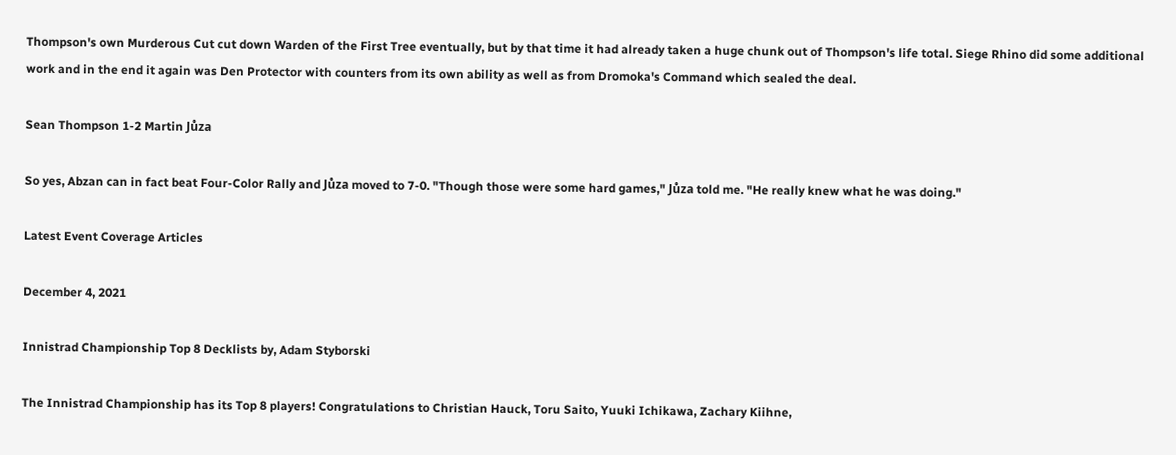Thompson's own Murderous Cut cut down Warden of the First Tree eventually, but by that time it had already taken a huge chunk out of Thompson's life total. Siege Rhino did some additional work and in the end it again was Den Protector with counters from its own ability as well as from Dromoka's Command which sealed the deal.

Sean Thompson 1-2 Martin Jůza

So yes, Abzan can in fact beat Four-Color Rally and Jůza moved to 7-0. "Though those were some hard games," Jůza told me. "He really knew what he was doing."

Latest Event Coverage Articles

December 4, 2021

Innistrad Championship Top 8 Decklists by, Adam Styborski

The Innistrad Championship has its Top 8 players! Congratulations to Christian Hauck, Toru Saito, Yuuki Ichikawa, Zachary Kiihne,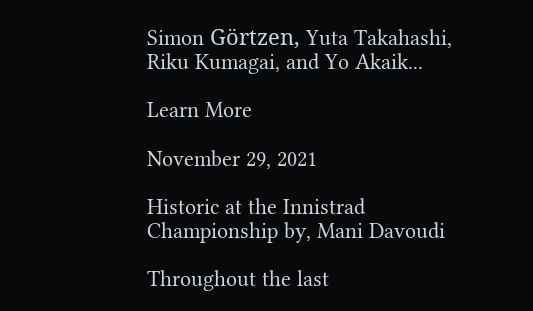Simon Görtzen, Yuta Takahashi, Riku Kumagai, and Yo Akaik...

Learn More

November 29, 2021

Historic at the Innistrad Championship by, Mani Davoudi

Throughout the last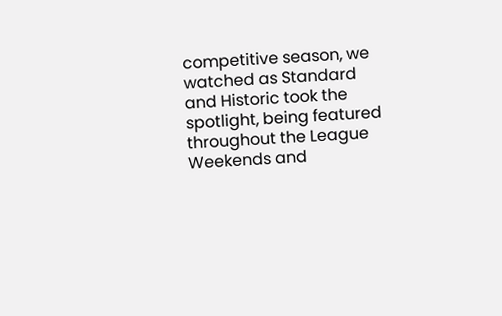competitive season, we watched as Standard and Historic took the spotlight, being featured throughout the League Weekends and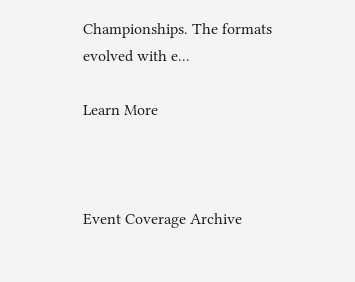Championships. The formats evolved with e...

Learn More



Event Coverage Archive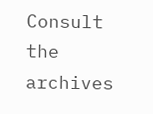Consult the archives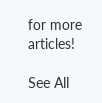for more articles!

See All